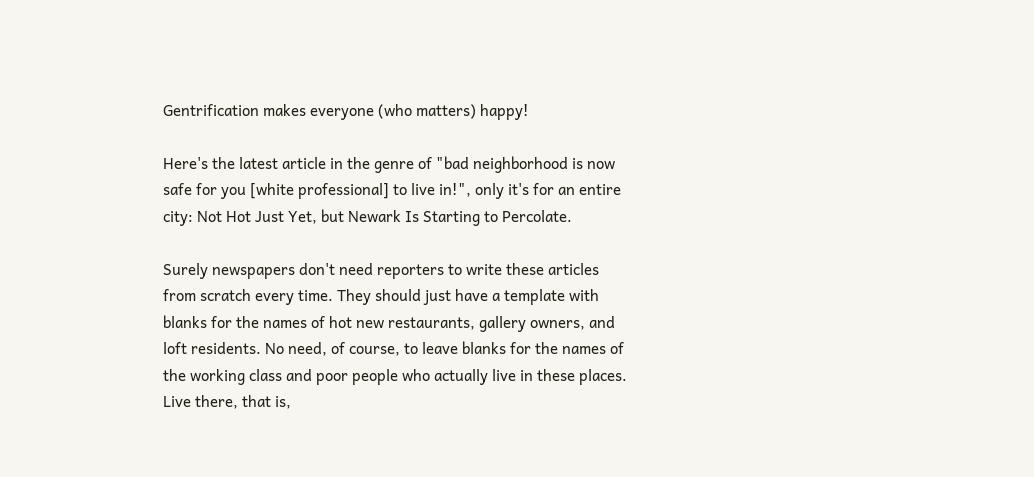Gentrification makes everyone (who matters) happy!

Here's the latest article in the genre of "bad neighborhood is now safe for you [white professional] to live in!", only it's for an entire city: Not Hot Just Yet, but Newark Is Starting to Percolate.

Surely newspapers don't need reporters to write these articles from scratch every time. They should just have a template with blanks for the names of hot new restaurants, gallery owners, and loft residents. No need, of course, to leave blanks for the names of the working class and poor people who actually live in these places. Live there, that is,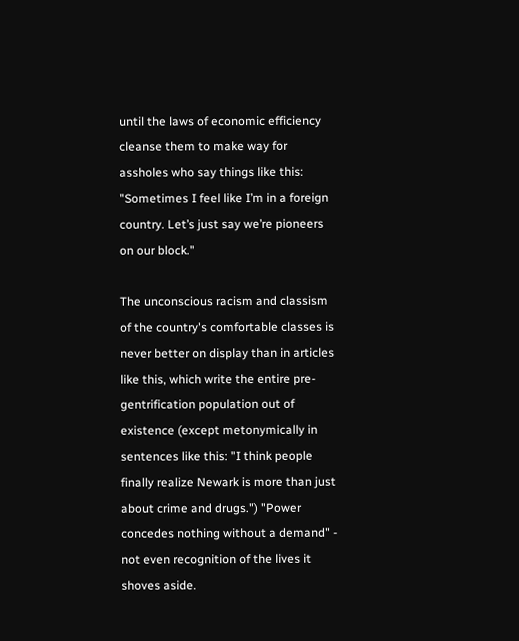until the laws of economic efficiency cleanse them to make way for assholes who say things like this: "Sometimes I feel like I’m in a foreign country. Let’s just say we’re pioneers on our block."

The unconscious racism and classism of the country's comfortable classes is never better on display than in articles like this, which write the entire pre-gentrification population out of existence (except metonymically in sentences like this: "I think people finally realize Newark is more than just about crime and drugs.") "Power concedes nothing without a demand" - not even recognition of the lives it shoves aside.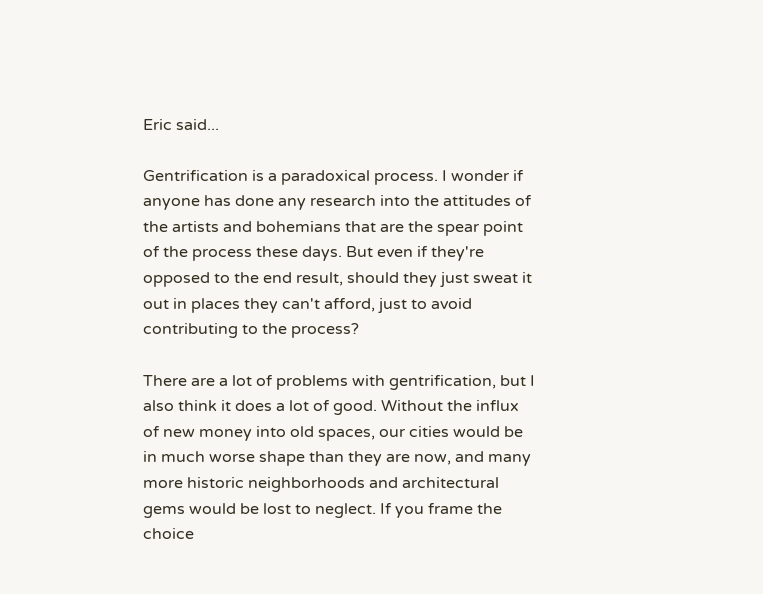Eric said...

Gentrification is a paradoxical process. I wonder if anyone has done any research into the attitudes of the artists and bohemians that are the spear point of the process these days. But even if they're opposed to the end result, should they just sweat it out in places they can't afford, just to avoid contributing to the process?

There are a lot of problems with gentrification, but I also think it does a lot of good. Without the influx of new money into old spaces, our cities would be in much worse shape than they are now, and many more historic neighborhoods and architectural gems would be lost to neglect. If you frame the choice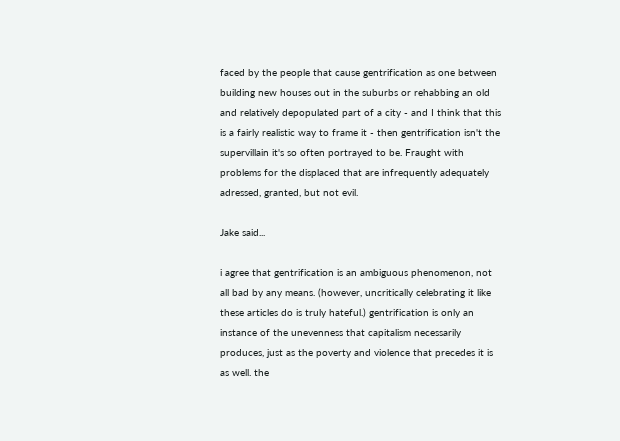faced by the people that cause gentrification as one between building new houses out in the suburbs or rehabbing an old and relatively depopulated part of a city - and I think that this is a fairly realistic way to frame it - then gentrification isn't the supervillain it's so often portrayed to be. Fraught with problems for the displaced that are infrequently adequately adressed, granted, but not evil.

Jake said...

i agree that gentrification is an ambiguous phenomenon, not all bad by any means. (however, uncritically celebrating it like these articles do is truly hateful.) gentrification is only an instance of the unevenness that capitalism necessarily produces, just as the poverty and violence that precedes it is as well. the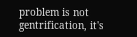problem is not gentrification, it's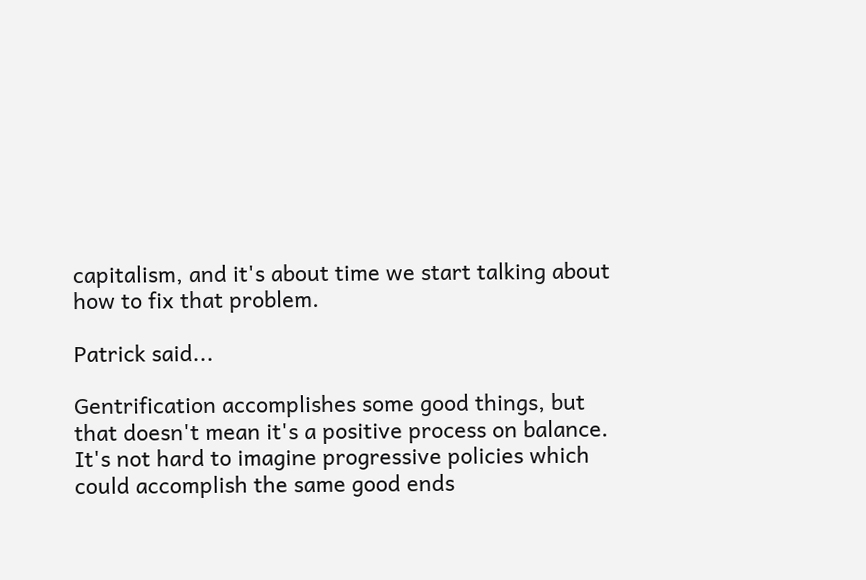capitalism, and it's about time we start talking about how to fix that problem.

Patrick said...

Gentrification accomplishes some good things, but that doesn't mean it's a positive process on balance. It's not hard to imagine progressive policies which could accomplish the same good ends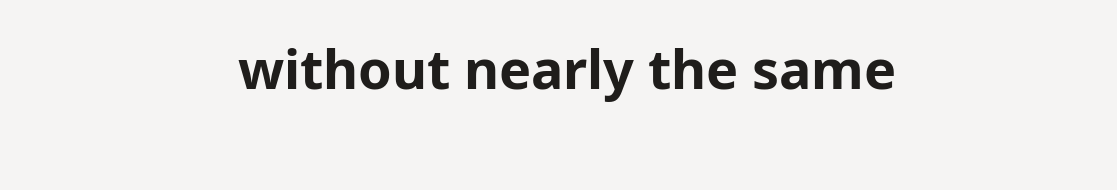without nearly the same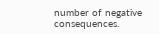number of negative consequences.